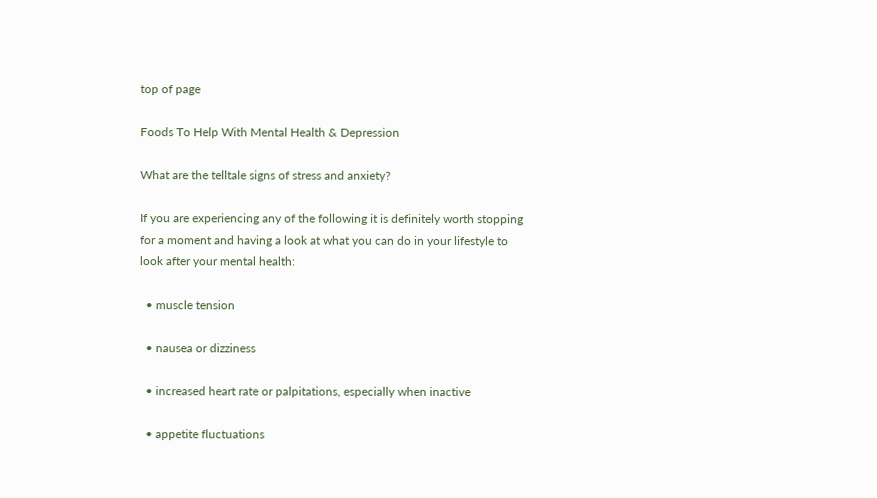top of page

Foods To Help With Mental Health & Depression

What are the telltale signs of stress and anxiety?

If you are experiencing any of the following it is definitely worth stopping for a moment and having a look at what you can do in your lifestyle to look after your mental health:

  • muscle tension

  • nausea or dizziness

  • increased heart rate or palpitations, especially when inactive

  • appetite fluctuations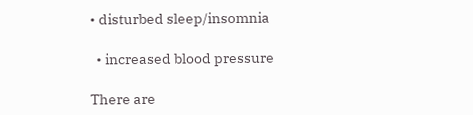• disturbed sleep/insomnia

  • increased blood pressure

There are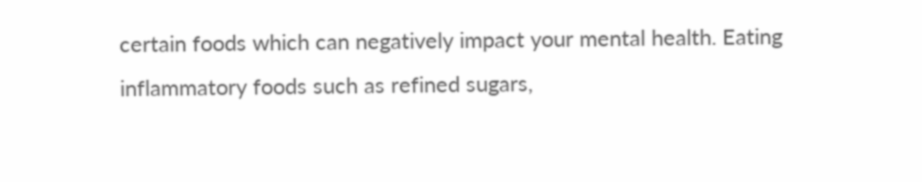certain foods which can negatively impact your mental health. Eating inflammatory foods such as refined sugars,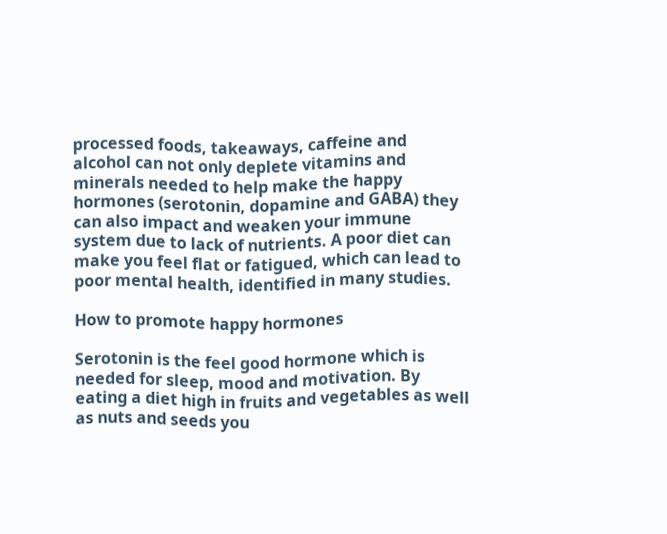processed foods, takeaways, caffeine and alcohol can not only deplete vitamins and minerals needed to help make the happy hormones (serotonin, dopamine and GABA) they can also impact and weaken your immune system due to lack of nutrients. A poor diet can make you feel flat or fatigued, which can lead to poor mental health, identified in many studies.

How to promote happy hormones

Serotonin is the feel good hormone which is needed for sleep, mood and motivation. By eating a diet high in fruits and vegetables as well as nuts and seeds you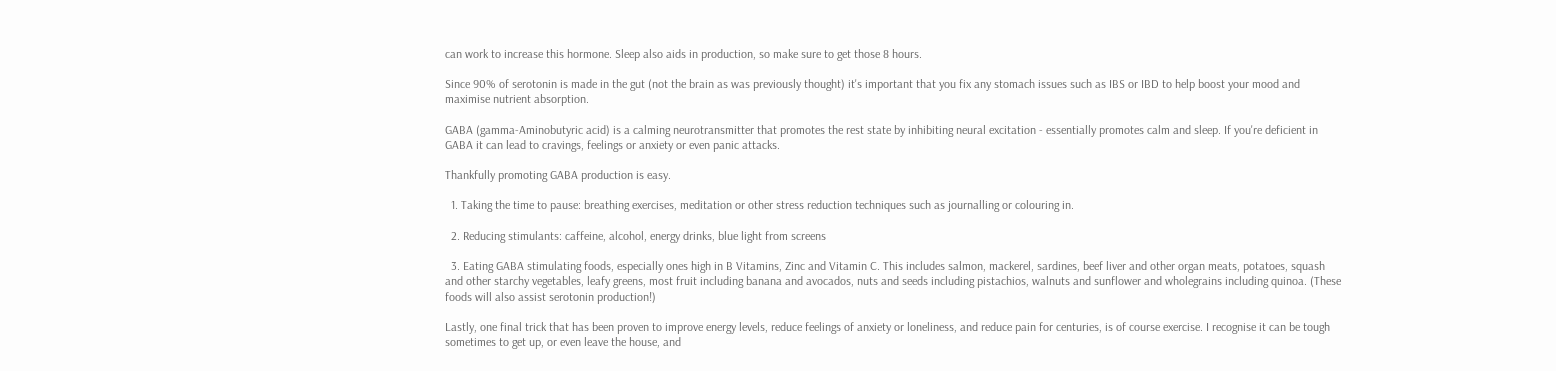can work to increase this hormone. Sleep also aids in production, so make sure to get those 8 hours.

Since 90% of serotonin is made in the gut (not the brain as was previously thought) it's important that you fix any stomach issues such as IBS or IBD to help boost your mood and maximise nutrient absorption.

GABA (gamma-Aminobutyric acid) is a calming neurotransmitter that promotes the rest state by inhibiting neural excitation - essentially promotes calm and sleep. If you're deficient in GABA it can lead to cravings, feelings or anxiety or even panic attacks.

Thankfully promoting GABA production is easy.

  1. Taking the time to pause: breathing exercises, meditation or other stress reduction techniques such as journalling or colouring in.

  2. Reducing stimulants: caffeine, alcohol, energy drinks, blue light from screens

  3. Eating GABA stimulating foods, especially ones high in B Vitamins, Zinc and Vitamin C. This includes salmon, mackerel, sardines, beef liver and other organ meats, potatoes, squash and other starchy vegetables, leafy greens, most fruit including banana and avocados, nuts and seeds including pistachios, walnuts and sunflower and wholegrains including quinoa. (These foods will also assist serotonin production!)

Lastly, one final trick that has been proven to improve energy levels, reduce feelings of anxiety or loneliness, and reduce pain for centuries, is of course exercise. I recognise it can be tough sometimes to get up, or even leave the house, and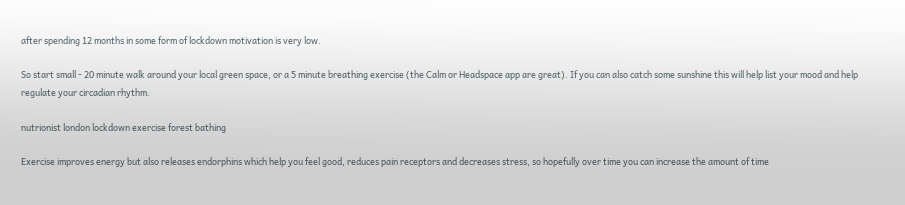after spending 12 months in some form of lockdown motivation is very low.

So start small - 20 minute walk around your local green space, or a 5 minute breathing exercise (the Calm or Headspace app are great). If you can also catch some sunshine this will help list your mood and help regulate your circadian rhythm.

nutrionist london lockdown exercise forest bathing

Exercise improves energy but also releases endorphins which help you feel good, reduces pain receptors and decreases stress, so hopefully over time you can increase the amount of time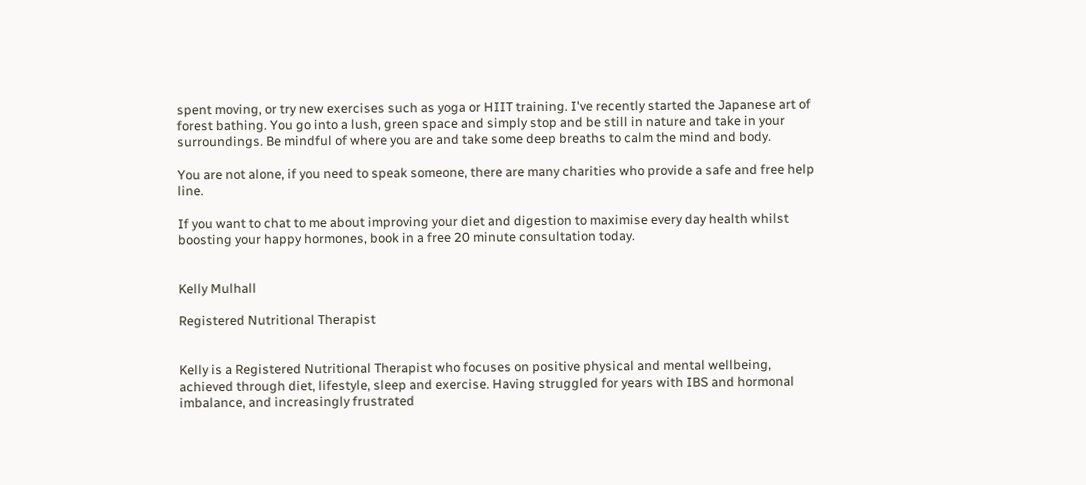spent moving, or try new exercises such as yoga or HIIT training. I've recently started the Japanese art of forest bathing. You go into a lush, green space and simply stop and be still in nature and take in your surroundings. Be mindful of where you are and take some deep breaths to calm the mind and body.

You are not alone, if you need to speak someone, there are many charities who provide a safe and free help line.

If you want to chat to me about improving your diet and digestion to maximise every day health whilst boosting your happy hormones, book in a free 20 minute consultation today.


Kelly Mulhall

Registered Nutritional Therapist


Kelly is a Registered Nutritional Therapist who focuses on positive physical and mental wellbeing, achieved through diet, lifestyle, sleep and exercise. Having struggled for years with IBS and hormonal imbalance, and increasingly frustrated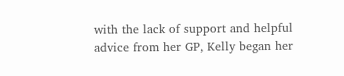with the lack of support and helpful advice from her GP, Kelly began her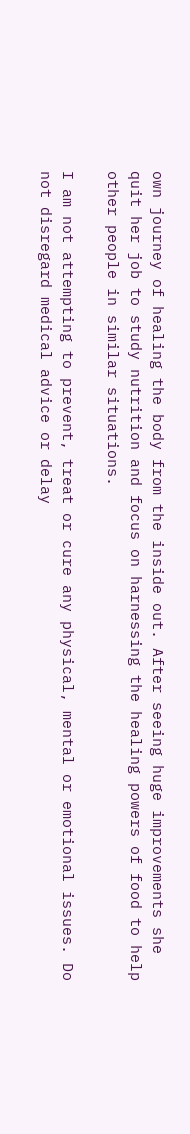own journey of healing the body from the inside out. After seeing huge improvements she quit her job to study nutrition and focus on harnessing the healing powers of food to help other people in similar situations.

I am not attempting to prevent, treat or cure any physical, mental or emotional issues. Do not disregard medical advice or delay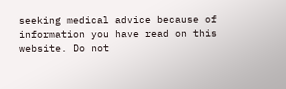seeking medical advice because of information you have read on this website. Do not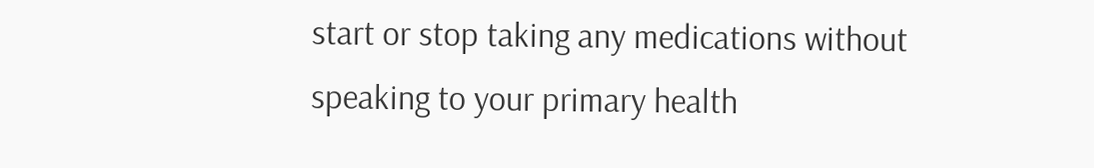start or stop taking any medications without speaking to your primary health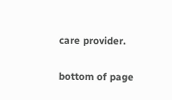care provider.


bottom of page